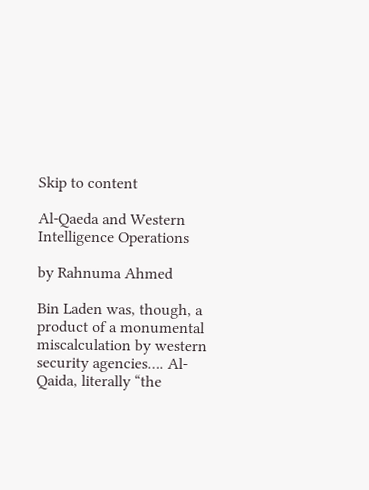Skip to content

Al-Qaeda and Western Intelligence Operations

by Rahnuma Ahmed

Bin Laden was, though, a product of a monumental miscalculation by western security agencies…. Al-Qaida, literally “the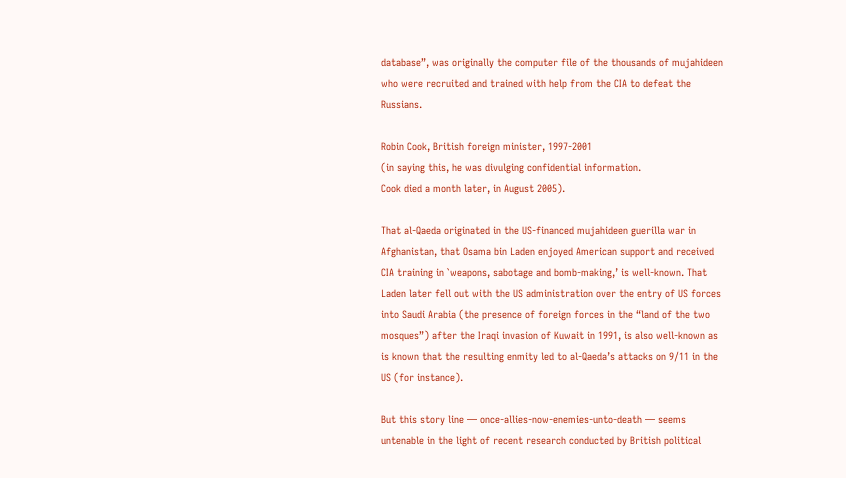database”, was originally the computer file of the thousands of mujahideen who were recruited and trained with help from the CIA to defeat the Russians.

Robin Cook, British foreign minister, 1997-2001
(in saying this, he was divulging confidential information.
Cook died a month later, in August 2005).

That al-Qaeda originated in the US-financed mujahideen guerilla war in Afghanistan, that Osama bin Laden enjoyed American support and received CIA training in `weapons, sabotage and bomb-making,’ is well-known. That Laden later fell out with the US administration over the entry of US forces into Saudi Arabia (the presence of foreign forces in the “land of the two mosques”) after the Iraqi invasion of Kuwait in 1991, is also well-known as is known that the resulting enmity led to al-Qaeda’s attacks on 9/11 in the US (for instance).

But this story line — once-allies-now-enemies-unto-death — seems untenable in the light of recent research conducted by British political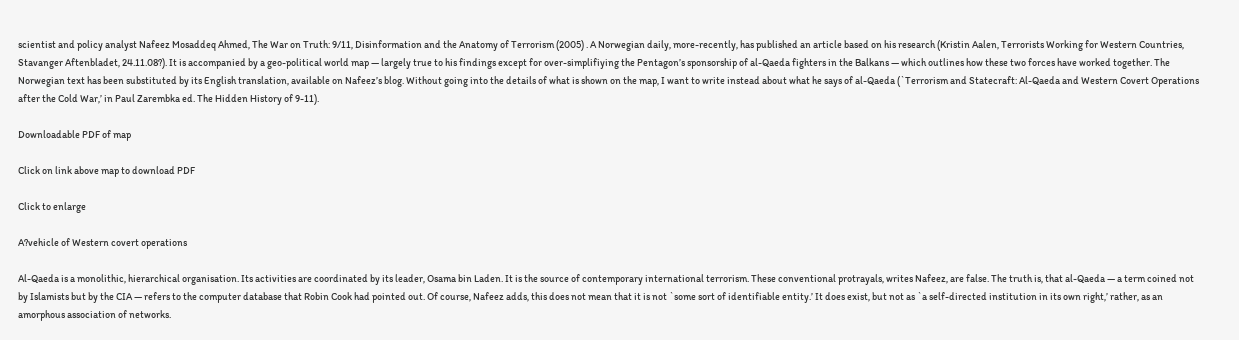scientist and policy analyst Nafeez Mosaddeq Ahmed, The War on Truth: 9/11, Disinformation and the Anatomy of Terrorism (2005) . A Norwegian daily, more-recently, has published an article based on his research (Kristin Aalen, Terrorists Working for Western Countries, Stavanger Aftenbladet, 24.11.08?). It is accompanied by a geo-political world map — largely true to his findings except for over-simplifiying the Pentagon’s sponsorship of al-Qaeda fighters in the Balkans — which outlines how these two forces have worked together. The Norwegian text has been substituted by its English translation, available on Nafeez’s blog. Without going into the details of what is shown on the map, I want to write instead about what he says of al-Qaeda (`Terrorism and Statecraft: Al-Qaeda and Western Covert Operations after the Cold War,’ in Paul Zarembka ed. The Hidden History of 9-11).

Downloadable PDF of map

Click on link above map to download PDF

Click to enlarge

A?vehicle of Western covert operations

Al-Qaeda is a monolithic, hierarchical organisation. Its activities are coordinated by its leader, Osama bin Laden. It is the source of contemporary international terrorism. These conventional protrayals, writes Nafeez, are false. The truth is, that al-Qaeda — a term coined not by Islamists but by the CIA — refers to the computer database that Robin Cook had pointed out. Of course, Nafeez adds, this does not mean that it is not `some sort of identifiable entity.’ It does exist, but not as `a self-directed institution in its own right,’ rather, as an amorphous association of networks.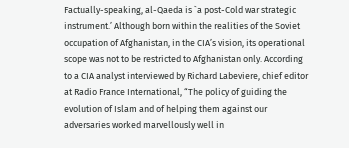Factually-speaking, al-Qaeda is `a post-Cold war strategic instrument.’ Although born within the realities of the Soviet occupation of Afghanistan, in the CIA’s vision, its operational scope was not to be restricted to Afghanistan only. According to a CIA analyst interviewed by Richard Labeviere, chief editor at Radio France International, “The policy of guiding the evolution of Islam and of helping them against our adversaries worked marvellously well in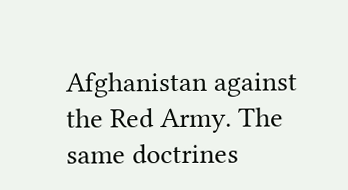Afghanistan against the Red Army. The same doctrines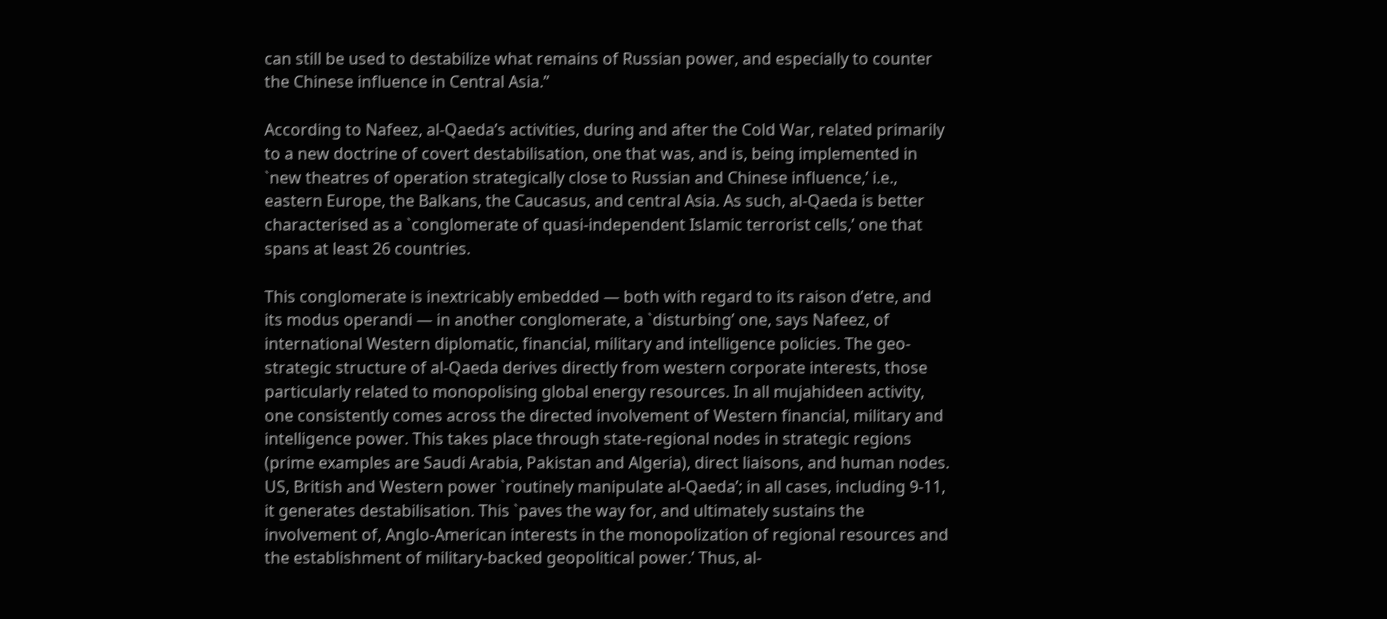can still be used to destabilize what remains of Russian power, and especially to counter the Chinese influence in Central Asia.”

According to Nafeez, al-Qaeda’s activities, during and after the Cold War, related primarily to a new doctrine of covert destabilisation, one that was, and is, being implemented in `new theatres of operation strategically close to Russian and Chinese influence,’ i.e., eastern Europe, the Balkans, the Caucasus, and central Asia. As such, al-Qaeda is better characterised as a `conglomerate of quasi-independent Islamic terrorist cells,’ one that spans at least 26 countries.

This conglomerate is inextricably embedded — both with regard to its raison d’etre, and its modus operandi — in another conglomerate, a `disturbing’ one, says Nafeez, of international Western diplomatic, financial, military and intelligence policies. The geo-strategic structure of al-Qaeda derives directly from western corporate interests, those particularly related to monopolising global energy resources. In all mujahideen activity, one consistently comes across the directed involvement of Western financial, military and intelligence power. This takes place through state-regional nodes in strategic regions (prime examples are Saudi Arabia, Pakistan and Algeria), direct liaisons, and human nodes. US, British and Western power `routinely manipulate al-Qaeda’; in all cases, including 9-11, it generates destabilisation. This `paves the way for, and ultimately sustains the involvement of, Anglo-American interests in the monopolization of regional resources and the establishment of military-backed geopolitical power.’ Thus, al-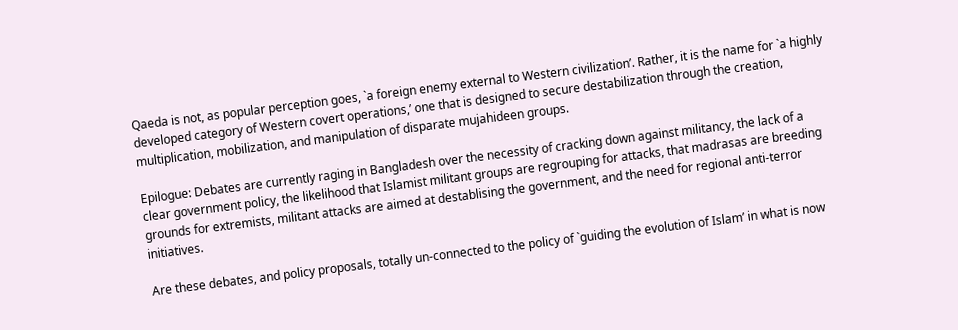Qaeda is not, as popular perception goes, `a foreign enemy external to Western civilization’. Rather, it is the name for `a highly developed category of Western covert operations,’ one that is designed to secure destabilization through the creation, multiplication, mobilization, and manipulation of disparate mujahideen groups.

Epilogue: Debates are currently raging in Bangladesh over the necessity of cracking down against militancy, the lack of a clear government policy, the likelihood that Islamist militant groups are regrouping for attacks, that madrasas are breeding grounds for extremists, militant attacks are aimed at destablising the government, and the need for regional anti-terror initiatives.

Are these debates, and policy proposals, totally un-connected to the policy of `guiding the evolution of Islam’ in what is now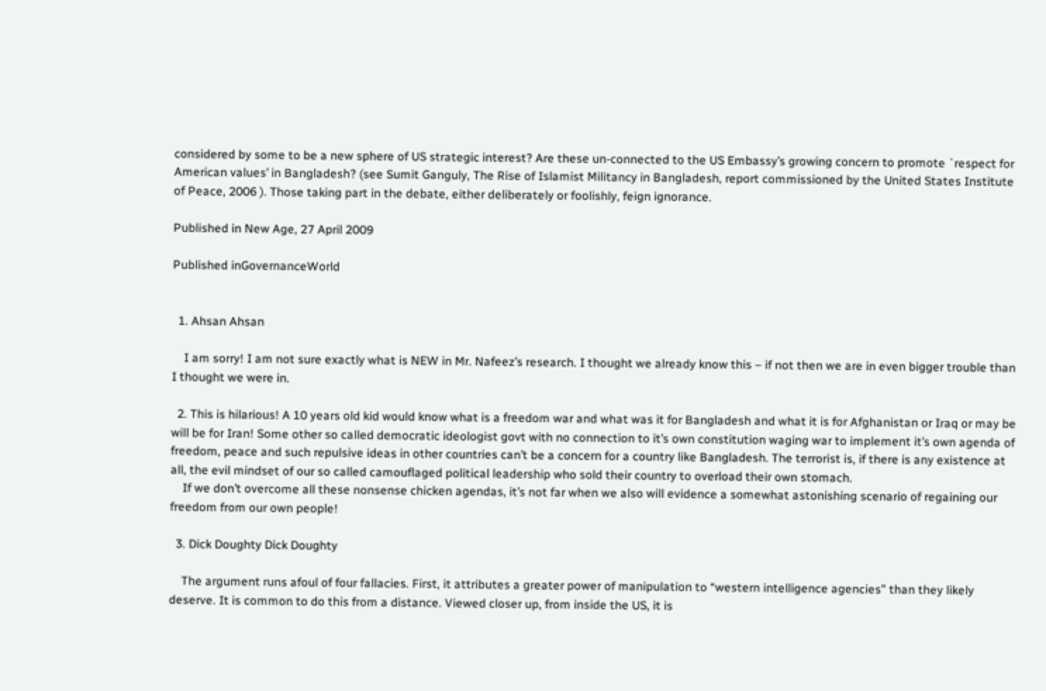considered by some to be a new sphere of US strategic interest? Are these un-connected to the US Embassy’s growing concern to promote `respect for American values’ in Bangladesh? (see Sumit Ganguly, The Rise of Islamist Militancy in Bangladesh, report commissioned by the United States Institute of Peace, 2006 ). Those taking part in the debate, either deliberately or foolishly, feign ignorance.

Published in New Age, 27 April 2009

Published inGovernanceWorld


  1. Ahsan Ahsan

    I am sorry! I am not sure exactly what is NEW in Mr. Nafeez’s research. I thought we already know this – if not then we are in even bigger trouble than I thought we were in.

  2. This is hilarious! A 10 years old kid would know what is a freedom war and what was it for Bangladesh and what it is for Afghanistan or Iraq or may be will be for Iran! Some other so called democratic ideologist govt with no connection to it’s own constitution waging war to implement it’s own agenda of freedom, peace and such repulsive ideas in other countries can’t be a concern for a country like Bangladesh. The terrorist is, if there is any existence at all, the evil mindset of our so called camouflaged political leadership who sold their country to overload their own stomach.
    If we don’t overcome all these nonsense chicken agendas, it’s not far when we also will evidence a somewhat astonishing scenario of regaining our freedom from our own people!

  3. Dick Doughty Dick Doughty

    The argument runs afoul of four fallacies. First, it attributes a greater power of manipulation to “western intelligence agencies” than they likely deserve. It is common to do this from a distance. Viewed closer up, from inside the US, it is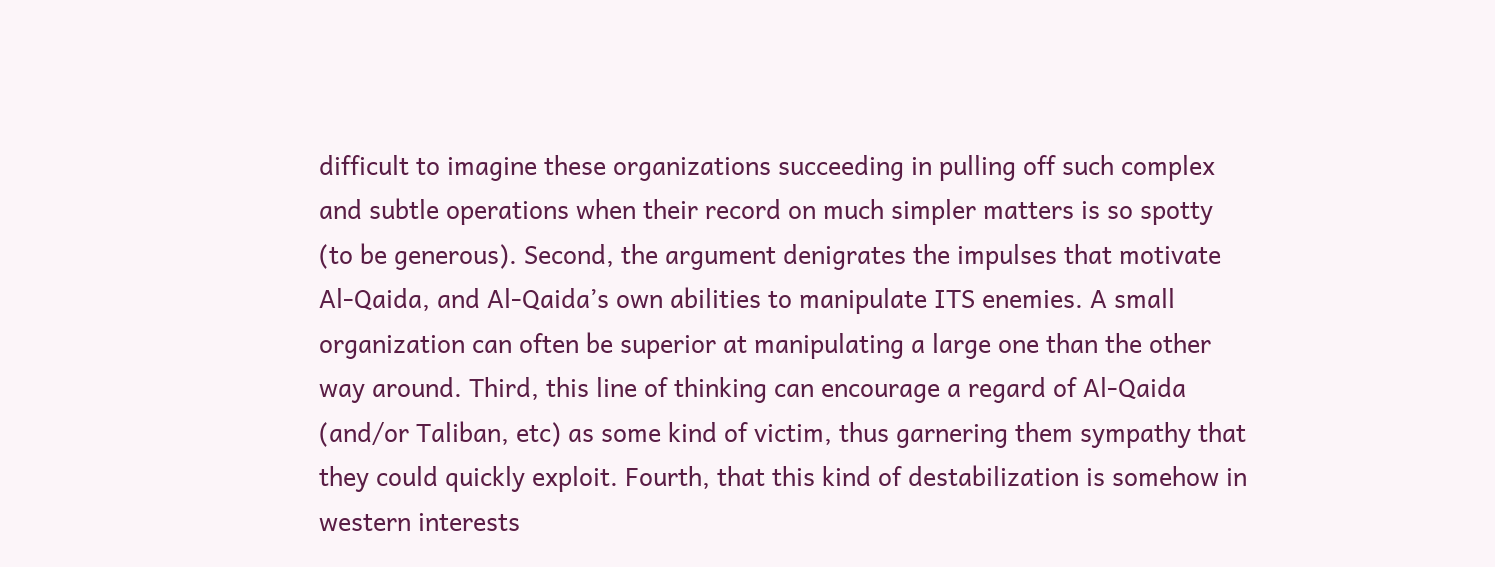difficult to imagine these organizations succeeding in pulling off such complex and subtle operations when their record on much simpler matters is so spotty (to be generous). Second, the argument denigrates the impulses that motivate Al-Qaida, and Al-Qaida’s own abilities to manipulate ITS enemies. A small organization can often be superior at manipulating a large one than the other way around. Third, this line of thinking can encourage a regard of Al-Qaida (and/or Taliban, etc) as some kind of victim, thus garnering them sympathy that they could quickly exploit. Fourth, that this kind of destabilization is somehow in western interests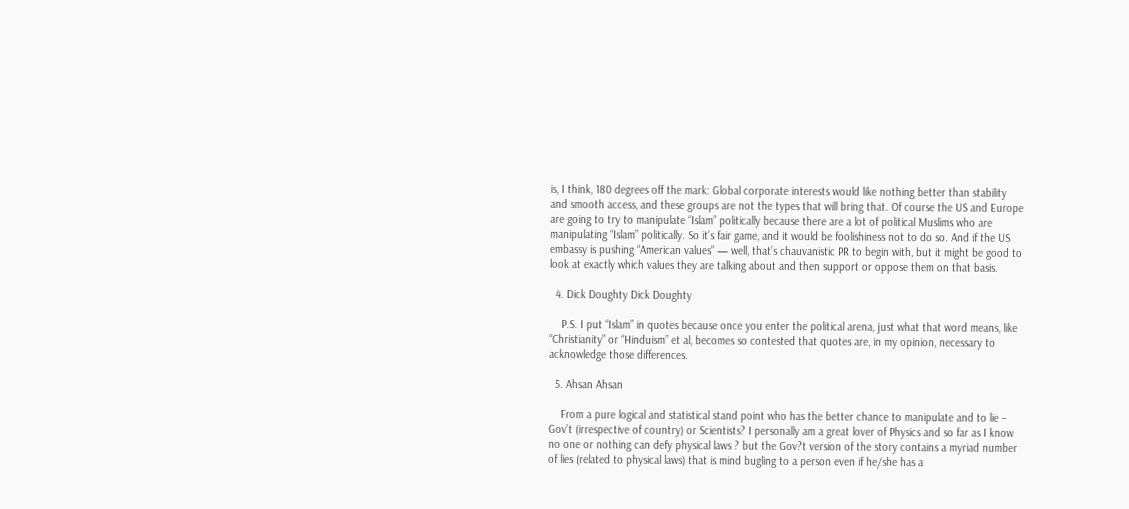is, I think, 180 degrees off the mark: Global corporate interests would like nothing better than stability and smooth access, and these groups are not the types that will bring that. Of course the US and Europe are going to try to manipulate “Islam” politically because there are a lot of political Muslims who are manipulating “Islam” politically. So it’s fair game, and it would be foolishiness not to do so. And if the US embassy is pushing “American values” — well, that’s chauvanistic PR to begin with, but it might be good to look at exactly which values they are talking about and then support or oppose them on that basis.

  4. Dick Doughty Dick Doughty

    P.S. I put “Islam” in quotes because once you enter the political arena, just what that word means, like “Christianity” or “Hinduism” et al, becomes so contested that quotes are, in my opinion, necessary to acknowledge those differences.

  5. Ahsan Ahsan

    From a pure logical and statistical stand point who has the better chance to manipulate and to lie – Gov’t (irrespective of country) or Scientists? I personally am a great lover of Physics and so far as I know no one or nothing can defy physical laws ? but the Gov?t version of the story contains a myriad number of lies (related to physical laws) that is mind bugling to a person even if he/she has a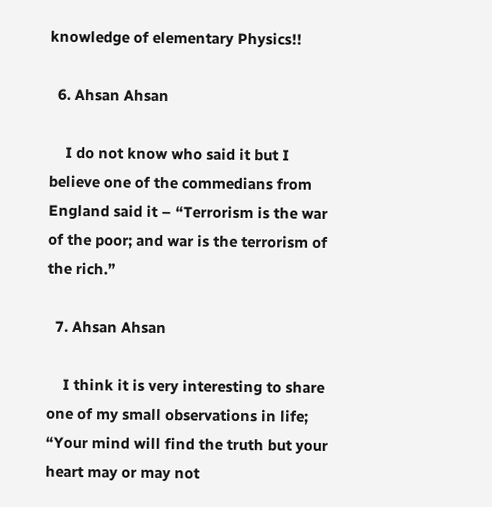knowledge of elementary Physics!!

  6. Ahsan Ahsan

    I do not know who said it but I believe one of the commedians from England said it – “Terrorism is the war of the poor; and war is the terrorism of the rich.”

  7. Ahsan Ahsan

    I think it is very interesting to share one of my small observations in life; “Your mind will find the truth but your heart may or may not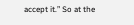accept it.” So at the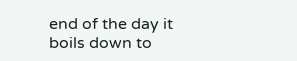end of the day it boils down to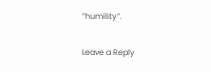“humility”.

Leave a Reply